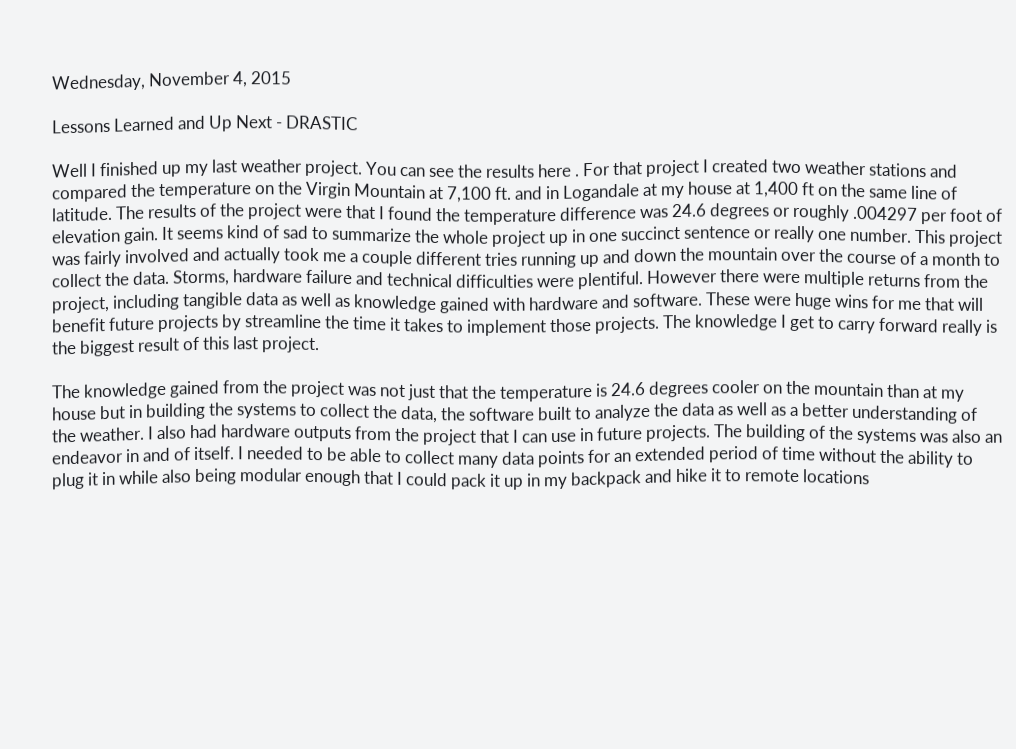Wednesday, November 4, 2015

Lessons Learned and Up Next - DRASTIC

Well I finished up my last weather project. You can see the results here . For that project I created two weather stations and compared the temperature on the Virgin Mountain at 7,100 ft. and in Logandale at my house at 1,400 ft on the same line of latitude. The results of the project were that I found the temperature difference was 24.6 degrees or roughly .004297 per foot of elevation gain. It seems kind of sad to summarize the whole project up in one succinct sentence or really one number. This project was fairly involved and actually took me a couple different tries running up and down the mountain over the course of a month to collect the data. Storms, hardware failure and technical difficulties were plentiful. However there were multiple returns from the project, including tangible data as well as knowledge gained with hardware and software. These were huge wins for me that will benefit future projects by streamline the time it takes to implement those projects. The knowledge I get to carry forward really is the biggest result of this last project.

The knowledge gained from the project was not just that the temperature is 24.6 degrees cooler on the mountain than at my house but in building the systems to collect the data, the software built to analyze the data as well as a better understanding of the weather. I also had hardware outputs from the project that I can use in future projects. The building of the systems was also an endeavor in and of itself. I needed to be able to collect many data points for an extended period of time without the ability to plug it in while also being modular enough that I could pack it up in my backpack and hike it to remote locations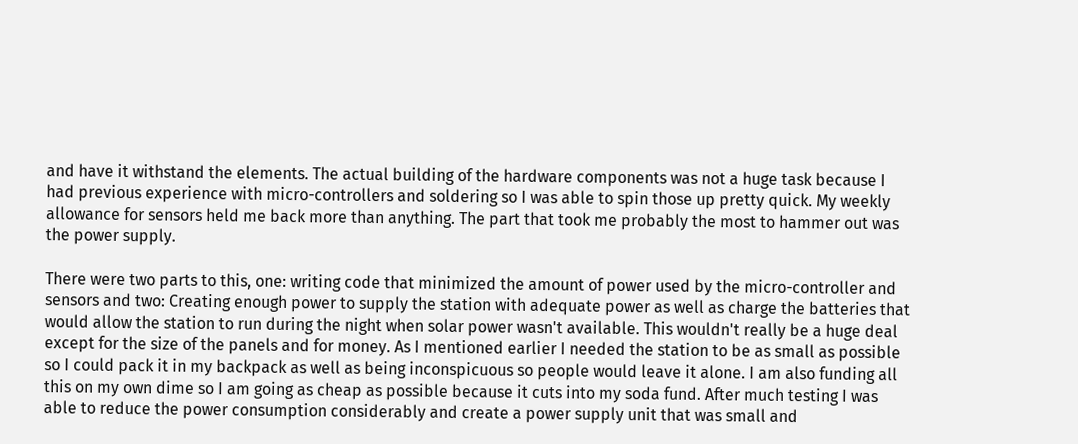and have it withstand the elements. The actual building of the hardware components was not a huge task because I had previous experience with micro-controllers and soldering so I was able to spin those up pretty quick. My weekly allowance for sensors held me back more than anything. The part that took me probably the most to hammer out was the power supply.

There were two parts to this, one: writing code that minimized the amount of power used by the micro-controller and sensors and two: Creating enough power to supply the station with adequate power as well as charge the batteries that would allow the station to run during the night when solar power wasn't available. This wouldn't really be a huge deal except for the size of the panels and for money. As I mentioned earlier I needed the station to be as small as possible so I could pack it in my backpack as well as being inconspicuous so people would leave it alone. I am also funding all this on my own dime so I am going as cheap as possible because it cuts into my soda fund. After much testing I was able to reduce the power consumption considerably and create a power supply unit that was small and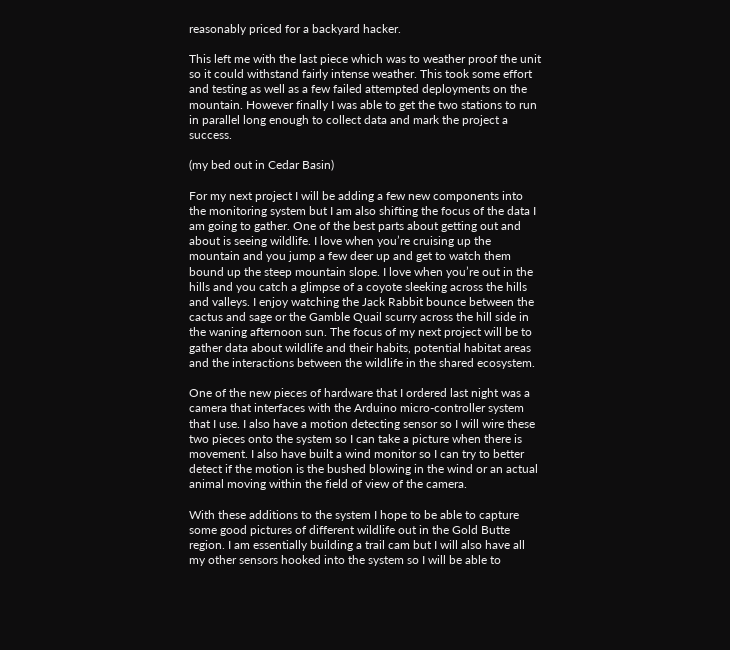reasonably priced for a backyard hacker.

This left me with the last piece which was to weather proof the unit so it could withstand fairly intense weather. This took some effort and testing as well as a few failed attempted deployments on the mountain. However finally I was able to get the two stations to run in parallel long enough to collect data and mark the project a success.

(my bed out in Cedar Basin)

For my next project I will be adding a few new components into the monitoring system but I am also shifting the focus of the data I am going to gather. One of the best parts about getting out and about is seeing wildlife. I love when you’re cruising up the mountain and you jump a few deer up and get to watch them bound up the steep mountain slope. I love when you’re out in the hills and you catch a glimpse of a coyote sleeking across the hills and valleys. I enjoy watching the Jack Rabbit bounce between the cactus and sage or the Gamble Quail scurry across the hill side in the waning afternoon sun. The focus of my next project will be to gather data about wildlife and their habits, potential habitat areas and the interactions between the wildlife in the shared ecosystem.

One of the new pieces of hardware that I ordered last night was a camera that interfaces with the Arduino micro-controller system that I use. I also have a motion detecting sensor so I will wire these two pieces onto the system so I can take a picture when there is movement. I also have built a wind monitor so I can try to better detect if the motion is the bushed blowing in the wind or an actual animal moving within the field of view of the camera.

With these additions to the system I hope to be able to capture some good pictures of different wildlife out in the Gold Butte region. I am essentially building a trail cam but I will also have all my other sensors hooked into the system so I will be able to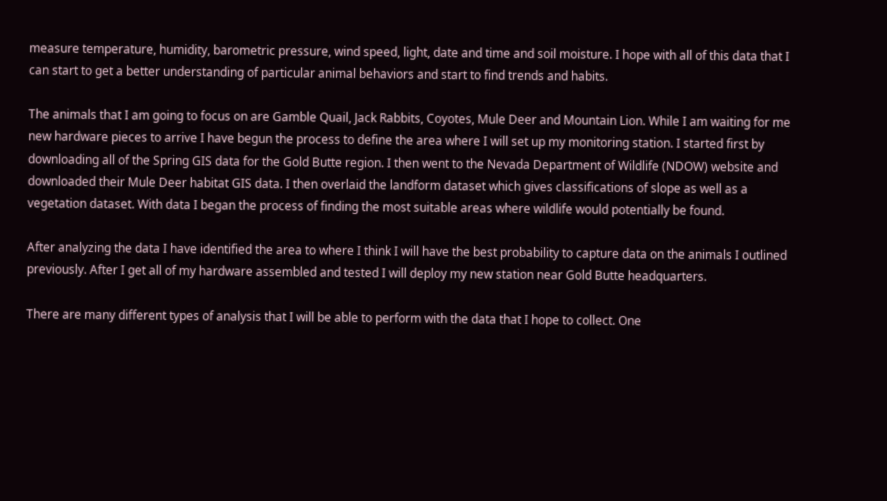measure temperature, humidity, barometric pressure, wind speed, light, date and time and soil moisture. I hope with all of this data that I can start to get a better understanding of particular animal behaviors and start to find trends and habits.

The animals that I am going to focus on are Gamble Quail, Jack Rabbits, Coyotes, Mule Deer and Mountain Lion. While I am waiting for me new hardware pieces to arrive I have begun the process to define the area where I will set up my monitoring station. I started first by downloading all of the Spring GIS data for the Gold Butte region. I then went to the Nevada Department of Wildlife (NDOW) website and downloaded their Mule Deer habitat GIS data. I then overlaid the landform dataset which gives classifications of slope as well as a vegetation dataset. With data I began the process of finding the most suitable areas where wildlife would potentially be found.

After analyzing the data I have identified the area to where I think I will have the best probability to capture data on the animals I outlined previously. After I get all of my hardware assembled and tested I will deploy my new station near Gold Butte headquarters.

There are many different types of analysis that I will be able to perform with the data that I hope to collect. One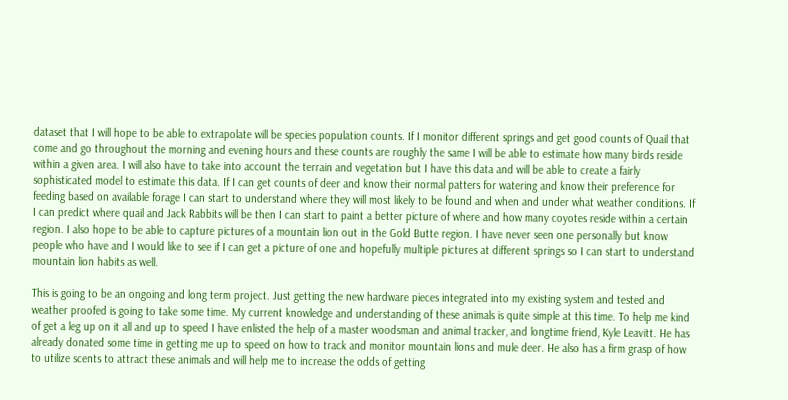dataset that I will hope to be able to extrapolate will be species population counts. If I monitor different springs and get good counts of Quail that come and go throughout the morning and evening hours and these counts are roughly the same I will be able to estimate how many birds reside within a given area. I will also have to take into account the terrain and vegetation but I have this data and will be able to create a fairly sophisticated model to estimate this data. If I can get counts of deer and know their normal patters for watering and know their preference for feeding based on available forage I can start to understand where they will most likely to be found and when and under what weather conditions. If I can predict where quail and Jack Rabbits will be then I can start to paint a better picture of where and how many coyotes reside within a certain region. I also hope to be able to capture pictures of a mountain lion out in the Gold Butte region. I have never seen one personally but know people who have and I would like to see if I can get a picture of one and hopefully multiple pictures at different springs so I can start to understand mountain lion habits as well.

This is going to be an ongoing and long term project. Just getting the new hardware pieces integrated into my existing system and tested and weather proofed is going to take some time. My current knowledge and understanding of these animals is quite simple at this time. To help me kind of get a leg up on it all and up to speed I have enlisted the help of a master woodsman and animal tracker, and longtime friend, Kyle Leavitt. He has already donated some time in getting me up to speed on how to track and monitor mountain lions and mule deer. He also has a firm grasp of how to utilize scents to attract these animals and will help me to increase the odds of getting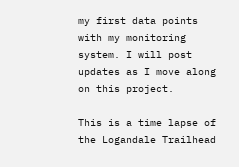my first data points with my monitoring system. I will post updates as I move along on this project.

This is a time lapse of the Logandale Trailhead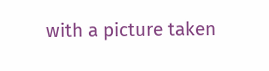with a picture taken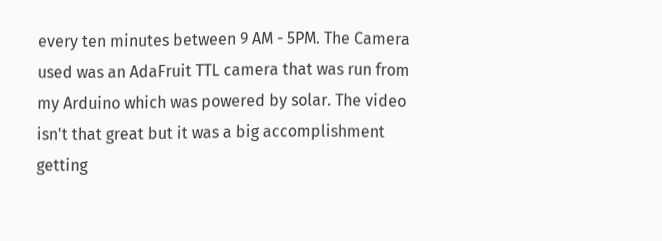every ten minutes between 9 AM - 5PM. The Camera used was an AdaFruit TTL camera that was run from my Arduino which was powered by solar. The video isn't that great but it was a big accomplishment getting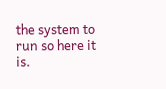the system to run so here it is.